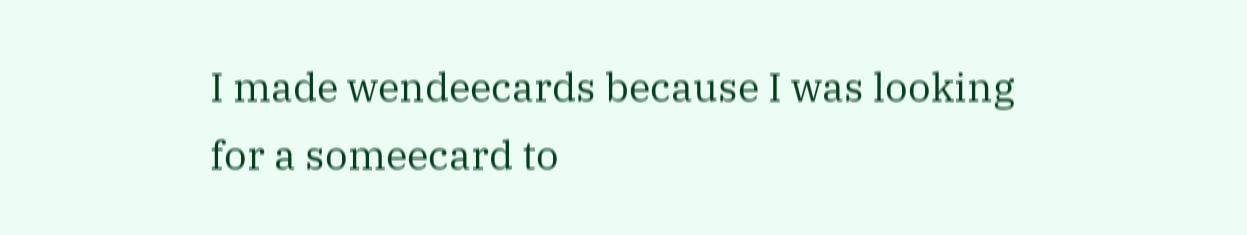I made wendeecards because I was looking for a someecard to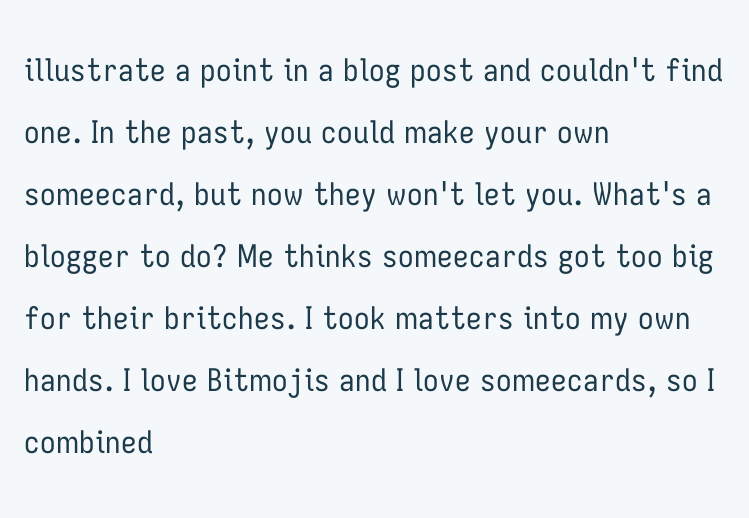illustrate a point in a blog post and couldn't find one. In the past, you could make your own someecard, but now they won't let you. What's a blogger to do? Me thinks someecards got too big for their britches. I took matters into my own hands. I love Bitmojis and I love someecards, so I combined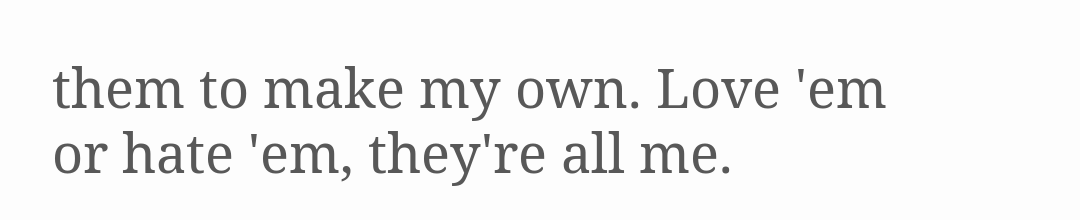them to make my own. Love 'em or hate 'em, they're all me.